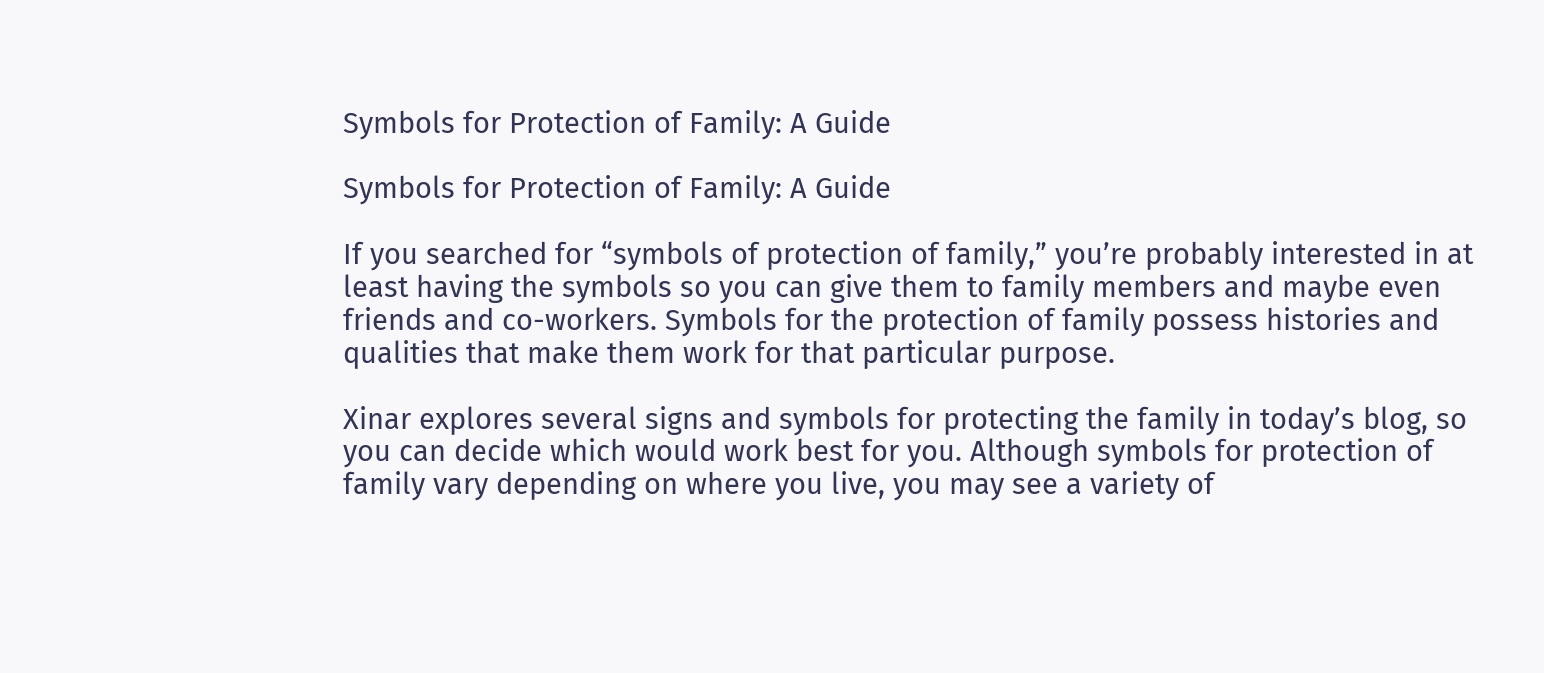Symbols for Protection of Family: A Guide

Symbols for Protection of Family: A Guide

If you searched for “symbols of protection of family,” you’re probably interested in at least having the symbols so you can give them to family members and maybe even friends and co-workers. Symbols for the protection of family possess histories and qualities that make them work for that particular purpose.

Xinar explores several signs and symbols for protecting the family in today’s blog, so you can decide which would work best for you. Although symbols for protection of family vary depending on where you live, you may see a variety of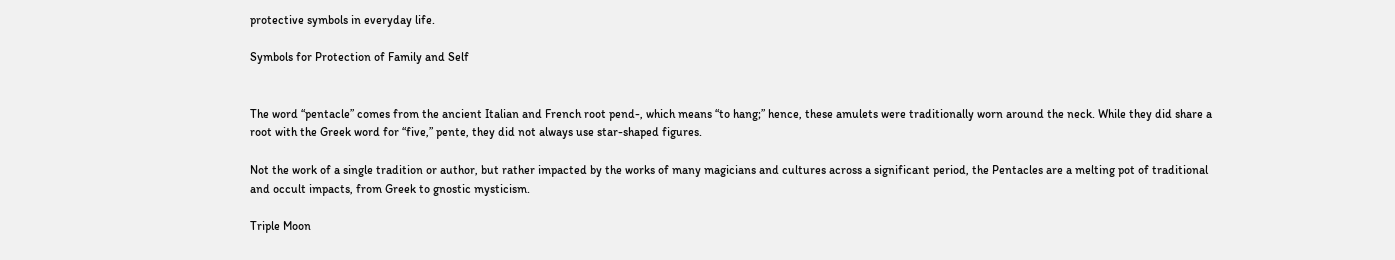protective symbols in everyday life.

Symbols for Protection of Family and Self


The word “pentacle” comes from the ancient Italian and French root pend-, which means “to hang;” hence, these amulets were traditionally worn around the neck. While they did share a root with the Greek word for “five,” pente, they did not always use star-shaped figures.

Not the work of a single tradition or author, but rather impacted by the works of many magicians and cultures across a significant period, the Pentacles are a melting pot of traditional and occult impacts, from Greek to gnostic mysticism.

Triple Moon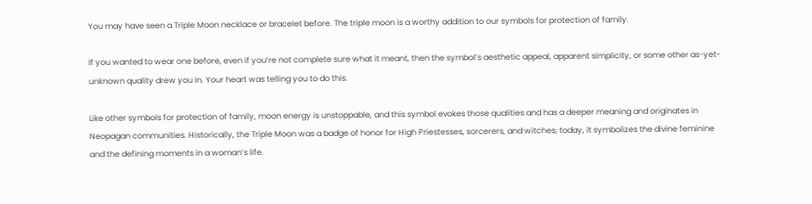You may have seen a Triple Moon necklace or bracelet before. The triple moon is a worthy addition to our symbols for protection of family.

If you wanted to wear one before, even if you’re not complete sure what it meant, then the symbol’s aesthetic appeal, apparent simplicity, or some other as-yet-unknown quality drew you in. Your heart was telling you to do this.

Like other symbols for protection of family, moon energy is unstoppable, and this symbol evokes those qualities and has a deeper meaning and originates in Neopagan communities. Historically, the Triple Moon was a badge of honor for High Priestesses, sorcerers, and witches; today, it symbolizes the divine feminine and the defining moments in a woman’s life.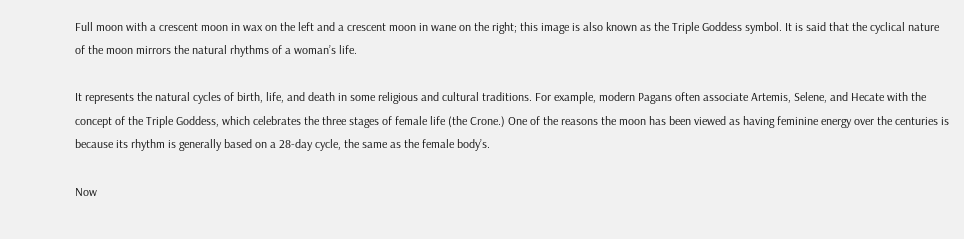Full moon with a crescent moon in wax on the left and a crescent moon in wane on the right; this image is also known as the Triple Goddess symbol. It is said that the cyclical nature of the moon mirrors the natural rhythms of a woman’s life.

It represents the natural cycles of birth, life, and death in some religious and cultural traditions. For example, modern Pagans often associate Artemis, Selene, and Hecate with the concept of the Triple Goddess, which celebrates the three stages of female life (the Crone.) One of the reasons the moon has been viewed as having feminine energy over the centuries is because its rhythm is generally based on a 28-day cycle, the same as the female body’s.

Now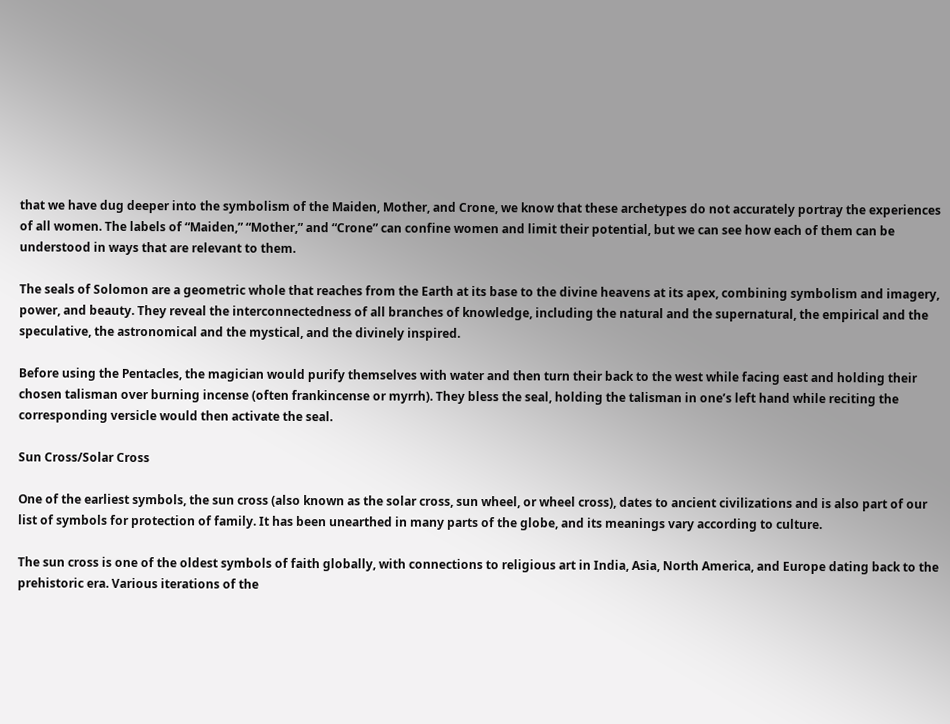that we have dug deeper into the symbolism of the Maiden, Mother, and Crone, we know that these archetypes do not accurately portray the experiences of all women. The labels of “Maiden,” “Mother,” and “Crone” can confine women and limit their potential, but we can see how each of them can be understood in ways that are relevant to them.

The seals of Solomon are a geometric whole that reaches from the Earth at its base to the divine heavens at its apex, combining symbolism and imagery, power, and beauty. They reveal the interconnectedness of all branches of knowledge, including the natural and the supernatural, the empirical and the speculative, the astronomical and the mystical, and the divinely inspired.

Before using the Pentacles, the magician would purify themselves with water and then turn their back to the west while facing east and holding their chosen talisman over burning incense (often frankincense or myrrh). They bless the seal, holding the talisman in one’s left hand while reciting the corresponding versicle would then activate the seal.

Sun Cross/Solar Cross

One of the earliest symbols, the sun cross (also known as the solar cross, sun wheel, or wheel cross), dates to ancient civilizations and is also part of our list of symbols for protection of family. It has been unearthed in many parts of the globe, and its meanings vary according to culture.

The sun cross is one of the oldest symbols of faith globally, with connections to religious art in India, Asia, North America, and Europe dating back to the prehistoric era. Various iterations of the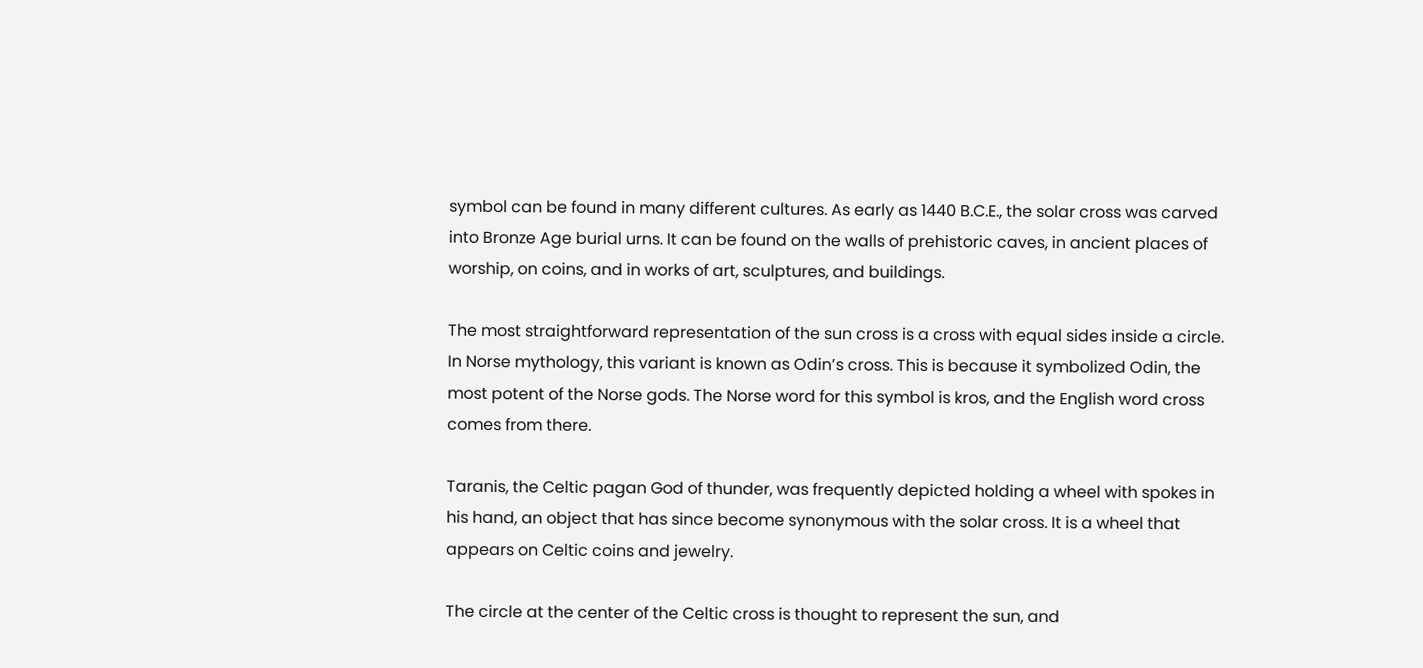symbol can be found in many different cultures. As early as 1440 B.C.E., the solar cross was carved into Bronze Age burial urns. It can be found on the walls of prehistoric caves, in ancient places of worship, on coins, and in works of art, sculptures, and buildings.

The most straightforward representation of the sun cross is a cross with equal sides inside a circle. In Norse mythology, this variant is known as Odin’s cross. This is because it symbolized Odin, the most potent of the Norse gods. The Norse word for this symbol is kros, and the English word cross comes from there.

Taranis, the Celtic pagan God of thunder, was frequently depicted holding a wheel with spokes in his hand, an object that has since become synonymous with the solar cross. It is a wheel that appears on Celtic coins and jewelry.

The circle at the center of the Celtic cross is thought to represent the sun, and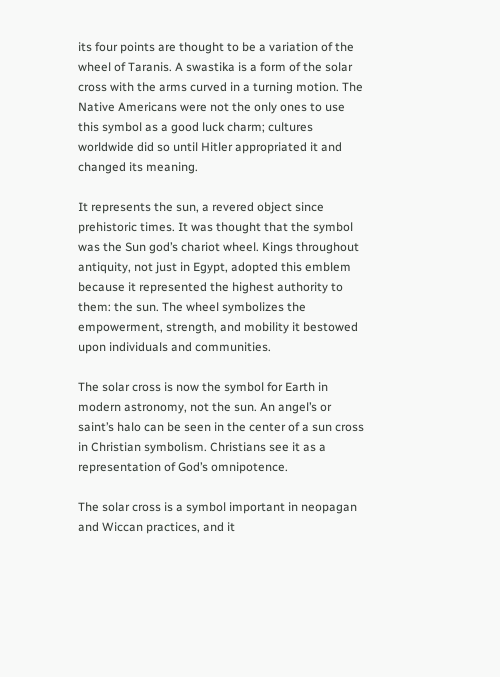its four points are thought to be a variation of the wheel of Taranis. A swastika is a form of the solar cross with the arms curved in a turning motion. The Native Americans were not the only ones to use this symbol as a good luck charm; cultures worldwide did so until Hitler appropriated it and changed its meaning.

It represents the sun, a revered object since prehistoric times. It was thought that the symbol was the Sun god’s chariot wheel. Kings throughout antiquity, not just in Egypt, adopted this emblem because it represented the highest authority to them: the sun. The wheel symbolizes the empowerment, strength, and mobility it bestowed upon individuals and communities.

The solar cross is now the symbol for Earth in modern astronomy, not the sun. An angel’s or saint’s halo can be seen in the center of a sun cross in Christian symbolism. Christians see it as a representation of God’s omnipotence.

The solar cross is a symbol important in neopagan and Wiccan practices, and it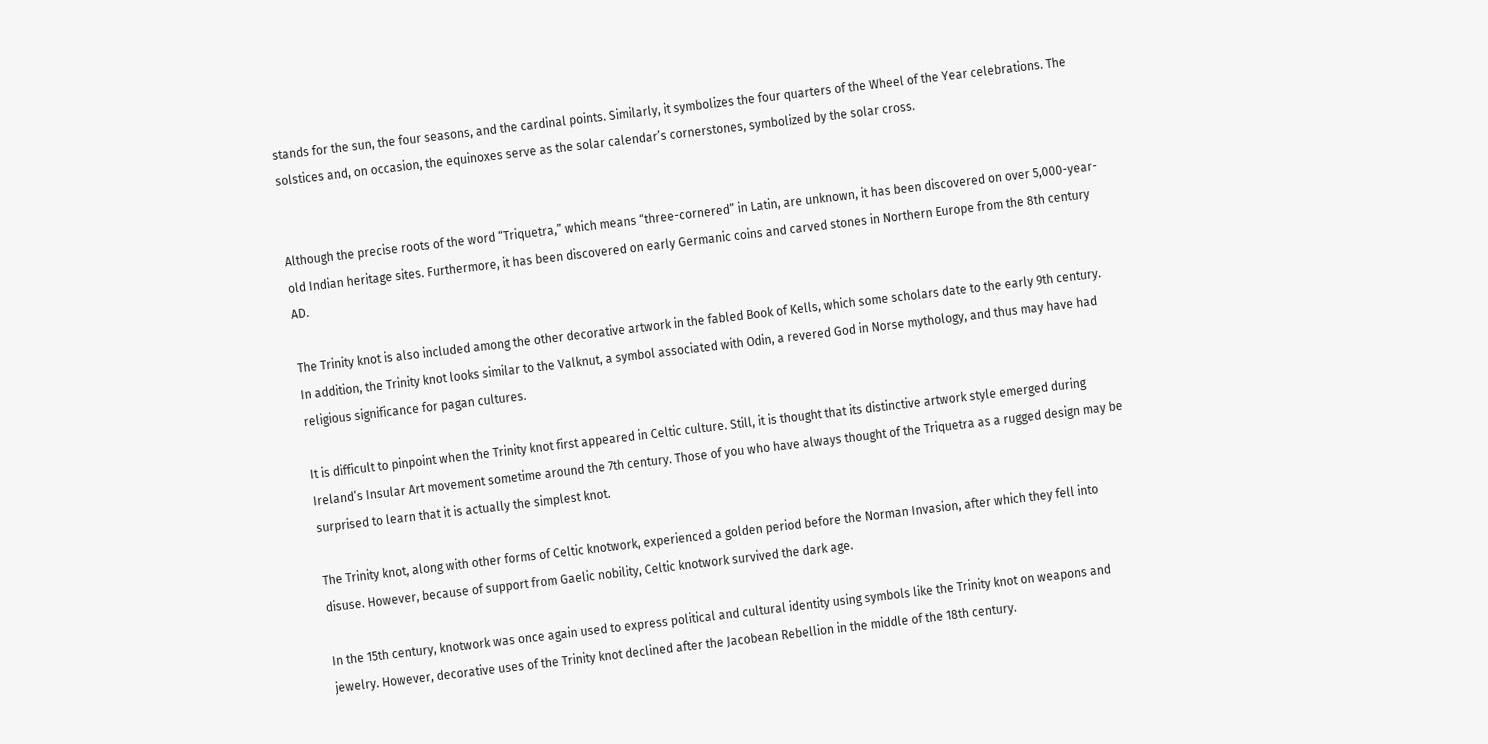stands for the sun, the four seasons, and the cardinal points. Similarly, it symbolizes the four quarters of the Wheel of the Year celebrations. The solstices and, on occasion, the equinoxes serve as the solar calendar’s cornerstones, symbolized by the solar cross.


Although the precise roots of the word “Triquetra,” which means “three-cornered” in Latin, are unknown, it has been discovered on over 5,000-year-old Indian heritage sites. Furthermore, it has been discovered on early Germanic coins and carved stones in Northern Europe from the 8th century AD.

The Trinity knot is also included among the other decorative artwork in the fabled Book of Kells, which some scholars date to the early 9th century. In addition, the Trinity knot looks similar to the Valknut, a symbol associated with Odin, a revered God in Norse mythology, and thus may have had religious significance for pagan cultures.

It is difficult to pinpoint when the Trinity knot first appeared in Celtic culture. Still, it is thought that its distinctive artwork style emerged during Ireland’s Insular Art movement sometime around the 7th century. Those of you who have always thought of the Triquetra as a rugged design may be surprised to learn that it is actually the simplest knot.

The Trinity knot, along with other forms of Celtic knotwork, experienced a golden period before the Norman Invasion, after which they fell into disuse. However, because of support from Gaelic nobility, Celtic knotwork survived the dark age.

In the 15th century, knotwork was once again used to express political and cultural identity using symbols like the Trinity knot on weapons and jewelry. However, decorative uses of the Trinity knot declined after the Jacobean Rebellion in the middle of the 18th century.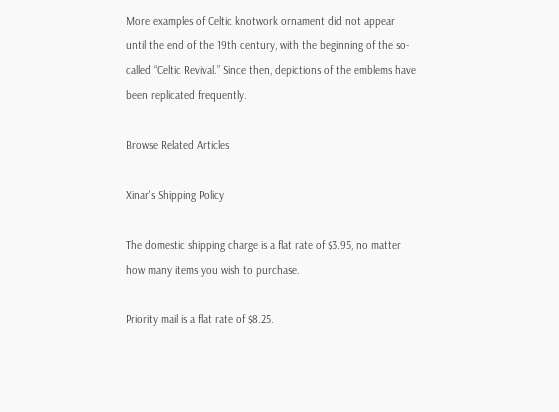More examples of Celtic knotwork ornament did not appear until the end of the 19th century, with the beginning of the so-called “Celtic Revival.” Since then, depictions of the emblems have been replicated frequently.

Browse Related Articles

Xinar's Shipping Policy

The domestic shipping charge is a flat rate of $3.95, no matter how many items you wish to purchase.

Priority mail is a flat rate of $8.25.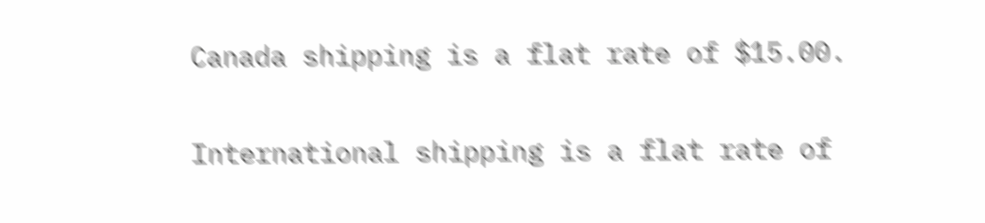Canada shipping is a flat rate of $15.00.

International shipping is a flat rate of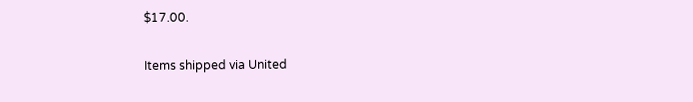$17.00.

Items shipped via United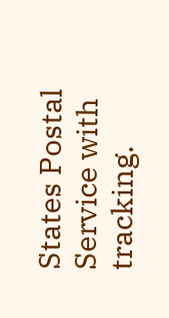States Postal Service with tracking.